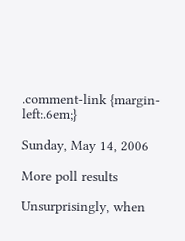.comment-link {margin-left:.6em;}

Sunday, May 14, 2006

More poll results

Unsurprisingly, when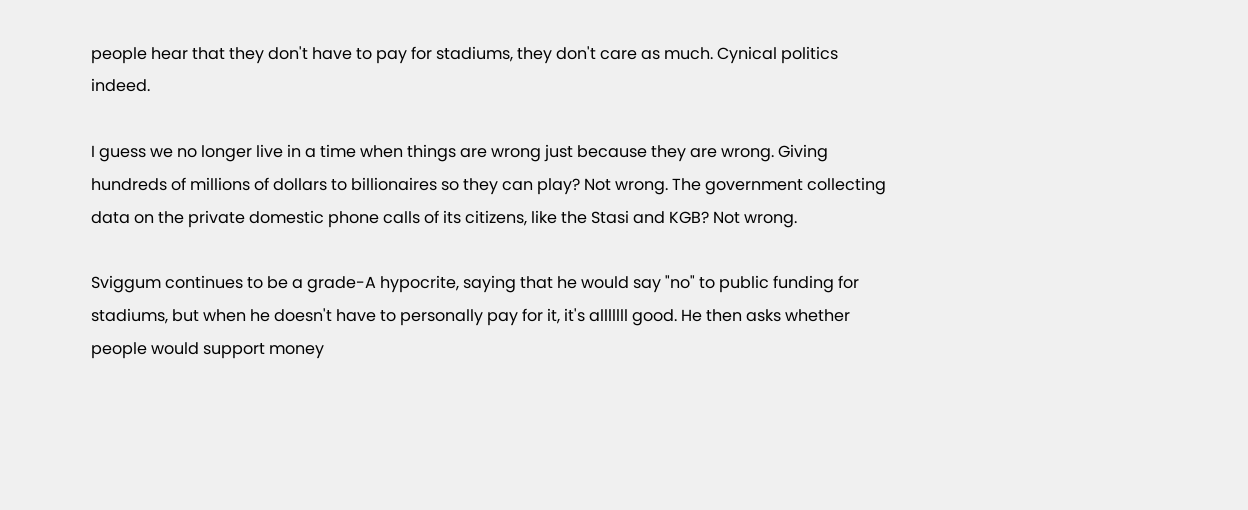people hear that they don't have to pay for stadiums, they don't care as much. Cynical politics indeed.

I guess we no longer live in a time when things are wrong just because they are wrong. Giving hundreds of millions of dollars to billionaires so they can play? Not wrong. The government collecting data on the private domestic phone calls of its citizens, like the Stasi and KGB? Not wrong.

Sviggum continues to be a grade-A hypocrite, saying that he would say "no" to public funding for stadiums, but when he doesn't have to personally pay for it, it's alllllll good. He then asks whether people would support money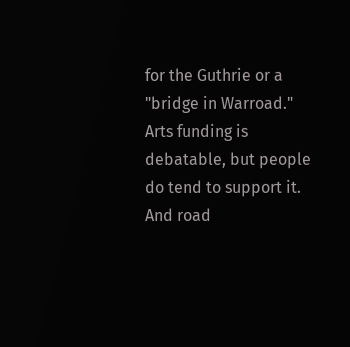for the Guthrie or a "bridge in Warroad." Arts funding is debatable, but people do tend to support it. And road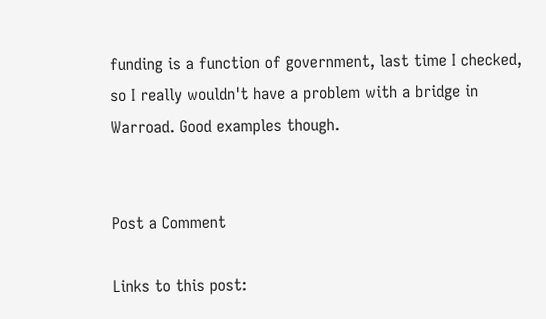funding is a function of government, last time I checked, so I really wouldn't have a problem with a bridge in Warroad. Good examples though.


Post a Comment

Links to this post: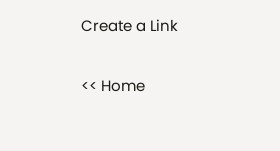Create a Link

<< Home